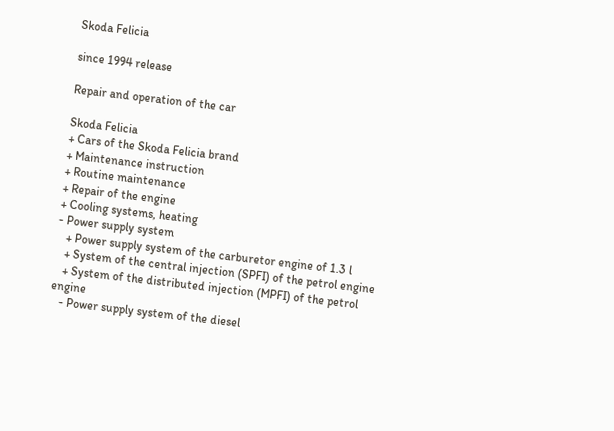Skoda Felicia

since 1994 release

Repair and operation of the car

Skoda Felicia
+ Cars of the Skoda Felicia brand
+ Maintenance instruction
+ Routine maintenance
+ Repair of the engine
+ Cooling systems, heating
- Power supply system
   + Power supply system of the carburetor engine of 1.3 l
   + System of the central injection (SPFI) of the petrol engine
   + System of the distributed injection (MPFI) of the petrol engine
   - Power supply system of the diesel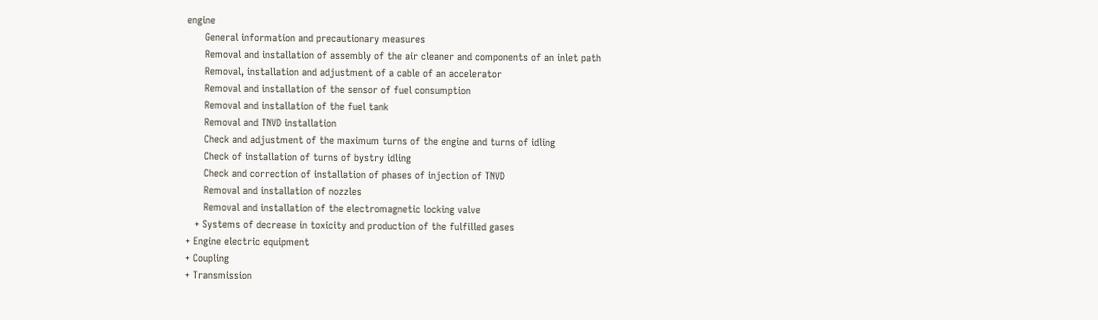engine
      General information and precautionary measures
      Removal and installation of assembly of the air cleaner and components of an inlet path
      Removal, installation and adjustment of a cable of an accelerator
      Removal and installation of the sensor of fuel consumption
      Removal and installation of the fuel tank
      Removal and TNVD installation
      Check and adjustment of the maximum turns of the engine and turns of idling
      Check of installation of turns of bystry idling
      Check and correction of installation of phases of injection of TNVD
      Removal and installation of nozzles
      Removal and installation of the electromagnetic locking valve
   + Systems of decrease in toxicity and production of the fulfilled gases
+ Engine electric equipment
+ Coupling
+ Transmission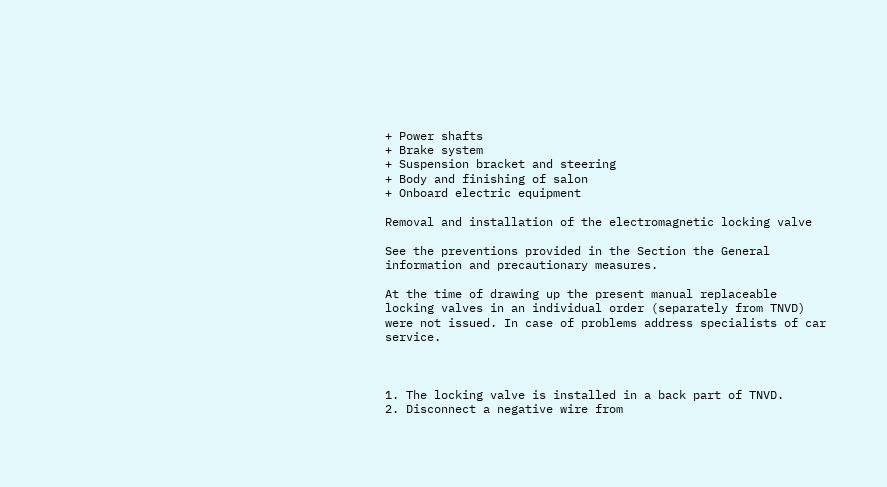+ Power shafts
+ Brake system
+ Suspension bracket and steering
+ Body and finishing of salon
+ Onboard electric equipment

Removal and installation of the electromagnetic locking valve

See the preventions provided in the Section the General information and precautionary measures.

At the time of drawing up the present manual replaceable locking valves in an individual order (separately from TNVD) were not issued. In case of problems address specialists of car service.



1. The locking valve is installed in a back part of TNVD.
2. Disconnect a negative wire from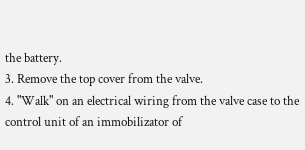the battery.
3. Remove the top cover from the valve.
4. "Walk" on an electrical wiring from the valve case to the control unit of an immobilizator of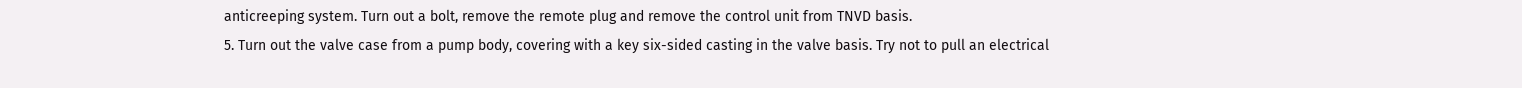anticreeping system. Turn out a bolt, remove the remote plug and remove the control unit from TNVD basis.
5. Turn out the valve case from a pump body, covering with a key six-sided casting in the valve basis. Try not to pull an electrical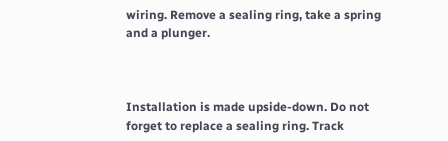wiring. Remove a sealing ring, take a spring and a plunger.



Installation is made upside-down. Do not forget to replace a sealing ring. Track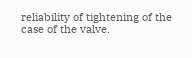reliability of tightening of the case of the valve.